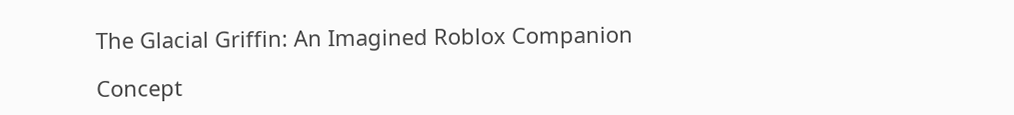The Glacial Griffin: An Imagined Roblox Companion

Concept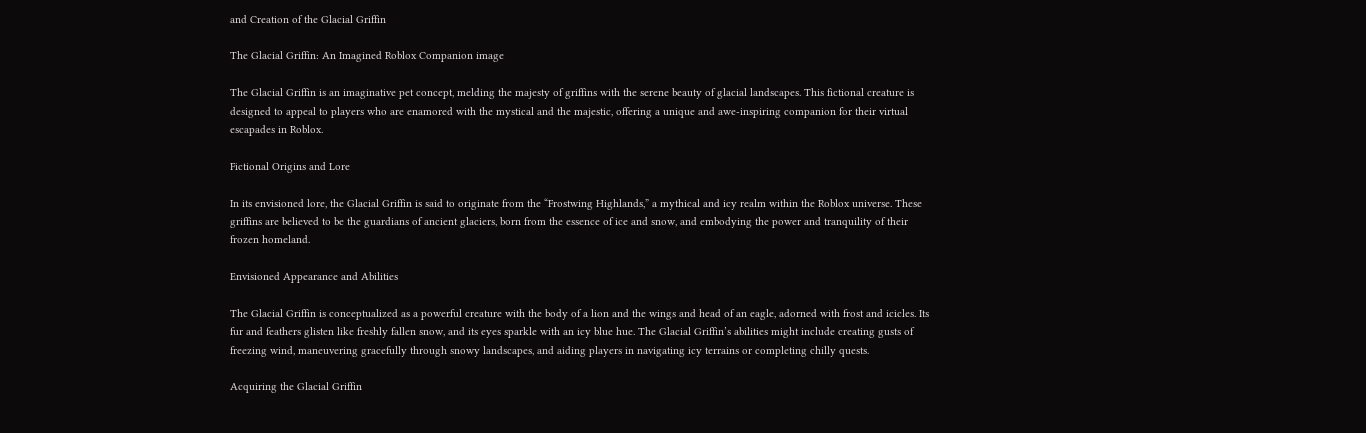and Creation of the Glacial Griffin

The Glacial Griffin: An Imagined Roblox Companion image

The Glacial Griffin is an imaginative pet concept, melding the majesty of griffins with the serene beauty of glacial landscapes. This fictional creature is designed to appeal to players who are enamored with the mystical and the majestic, offering a unique and awe-inspiring companion for their virtual escapades in Roblox.

Fictional Origins and Lore

In its envisioned lore, the Glacial Griffin is said to originate from the “Frostwing Highlands,” a mythical and icy realm within the Roblox universe. These griffins are believed to be the guardians of ancient glaciers, born from the essence of ice and snow, and embodying the power and tranquility of their frozen homeland.

Envisioned Appearance and Abilities

The Glacial Griffin is conceptualized as a powerful creature with the body of a lion and the wings and head of an eagle, adorned with frost and icicles. Its fur and feathers glisten like freshly fallen snow, and its eyes sparkle with an icy blue hue. The Glacial Griffin’s abilities might include creating gusts of freezing wind, maneuvering gracefully through snowy landscapes, and aiding players in navigating icy terrains or completing chilly quests.

Acquiring the Glacial Griffin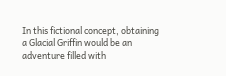In this fictional concept, obtaining a Glacial Griffin would be an adventure filled with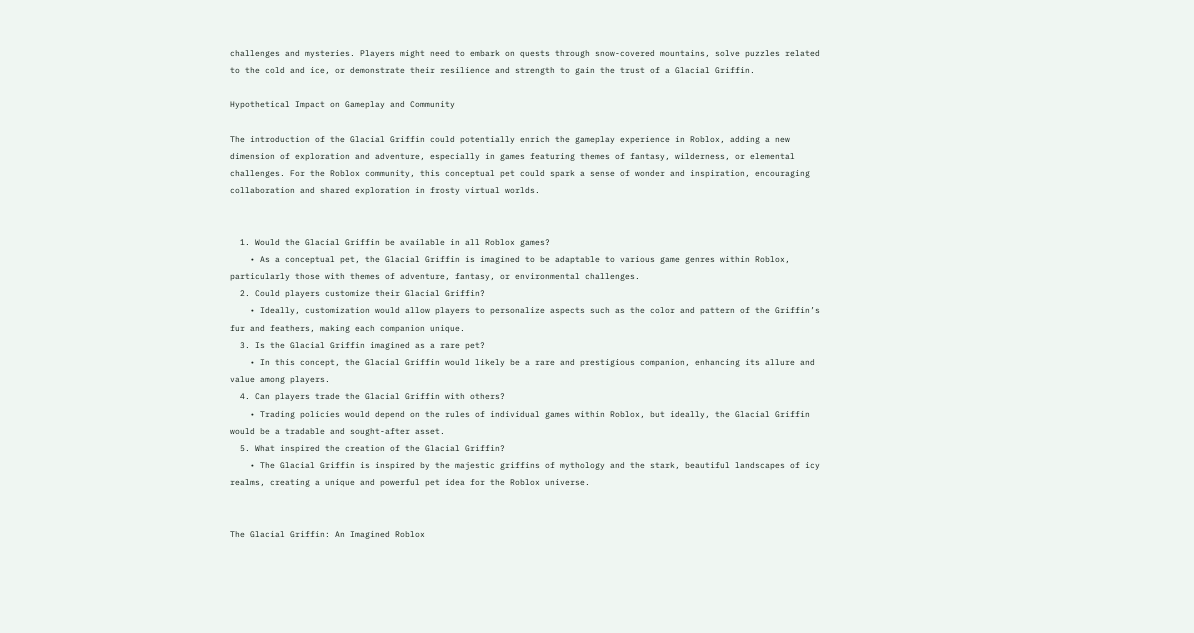challenges and mysteries. Players might need to embark on quests through snow-covered mountains, solve puzzles related to the cold and ice, or demonstrate their resilience and strength to gain the trust of a Glacial Griffin.

Hypothetical Impact on Gameplay and Community

The introduction of the Glacial Griffin could potentially enrich the gameplay experience in Roblox, adding a new dimension of exploration and adventure, especially in games featuring themes of fantasy, wilderness, or elemental challenges. For the Roblox community, this conceptual pet could spark a sense of wonder and inspiration, encouraging collaboration and shared exploration in frosty virtual worlds.


  1. Would the Glacial Griffin be available in all Roblox games?
    • As a conceptual pet, the Glacial Griffin is imagined to be adaptable to various game genres within Roblox, particularly those with themes of adventure, fantasy, or environmental challenges.
  2. Could players customize their Glacial Griffin?
    • Ideally, customization would allow players to personalize aspects such as the color and pattern of the Griffin’s fur and feathers, making each companion unique.
  3. Is the Glacial Griffin imagined as a rare pet?
    • In this concept, the Glacial Griffin would likely be a rare and prestigious companion, enhancing its allure and value among players.
  4. Can players trade the Glacial Griffin with others?
    • Trading policies would depend on the rules of individual games within Roblox, but ideally, the Glacial Griffin would be a tradable and sought-after asset.
  5. What inspired the creation of the Glacial Griffin?
    • The Glacial Griffin is inspired by the majestic griffins of mythology and the stark, beautiful landscapes of icy realms, creating a unique and powerful pet idea for the Roblox universe.


The Glacial Griffin: An Imagined Roblox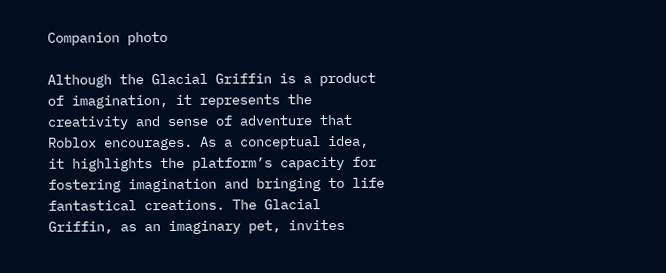Companion photo

Although the Glacial Griffin is a product of imagination, it represents the creativity and sense of adventure that Roblox encourages. As a conceptual idea, it highlights the platform’s capacity for fostering imagination and bringing to life fantastical creations. The Glacial Griffin, as an imaginary pet, invites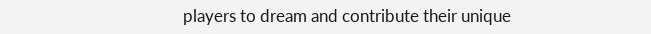players to dream and contribute their unique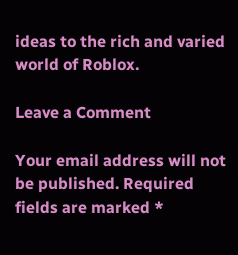ideas to the rich and varied world of Roblox.

Leave a Comment

Your email address will not be published. Required fields are marked *